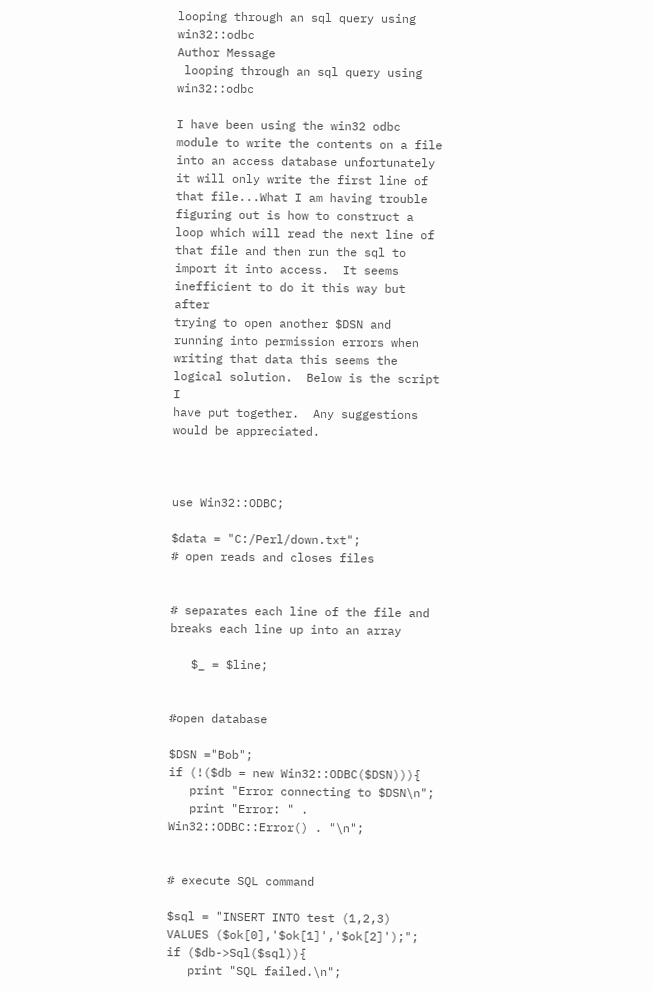looping through an sql query using win32::odbc
Author Message
 looping through an sql query using win32::odbc

I have been using the win32 odbc module to write the contents on a file
into an access database unfortunately it will only write the first line of
that file...What I am having trouble figuring out is how to construct a
loop which will read the next line of that file and then run the sql to
import it into access.  It seems inefficient to do it this way but after
trying to open another $DSN and running into permission errors when
writing that data this seems the logical solution.  Below is the script I
have put together.  Any suggestions would be appreciated.



use Win32::ODBC;

$data = "C:/Perl/down.txt";
# open reads and closes files


# separates each line of the file and breaks each line up into an array

   $_ = $line;


#open database

$DSN ="Bob";
if (!($db = new Win32::ODBC($DSN))){
   print "Error connecting to $DSN\n";
   print "Error: " . Win32::ODBC::Error() . "\n";


# execute SQL command

$sql = "INSERT INTO test (1,2,3) VALUES ($ok[0],'$ok[1]','$ok[2]');";
if ($db->Sql($sql)){
   print "SQL failed.\n";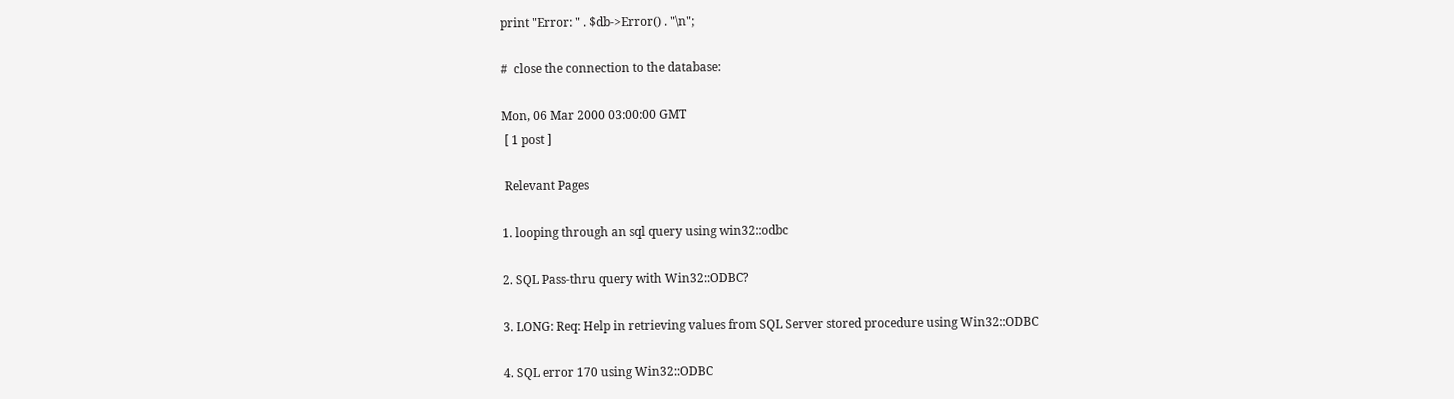print "Error: " . $db->Error() . "\n";

#  close the connection to the database:

Mon, 06 Mar 2000 03:00:00 GMT
 [ 1 post ]

 Relevant Pages

1. looping through an sql query using win32::odbc

2. SQL Pass-thru query with Win32::ODBC?

3. LONG: Req: Help in retrieving values from SQL Server stored procedure using Win32::ODBC

4. SQL error 170 using Win32::ODBC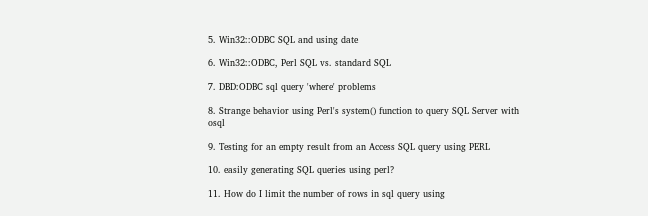5. Win32::ODBC SQL and using date

6. Win32::ODBC, Perl SQL vs. standard SQL

7. DBD:ODBC sql query 'where' problems

8. Strange behavior using Perl's system() function to query SQL Server with osql

9. Testing for an empty result from an Access SQL query using PERL

10. easily generating SQL queries using perl?

11. How do I limit the number of rows in sql query using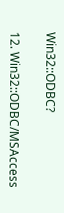Win32::ODBC?

12. Win32::ODBC/MSAccess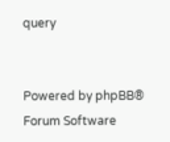query


Powered by phpBB® Forum Software